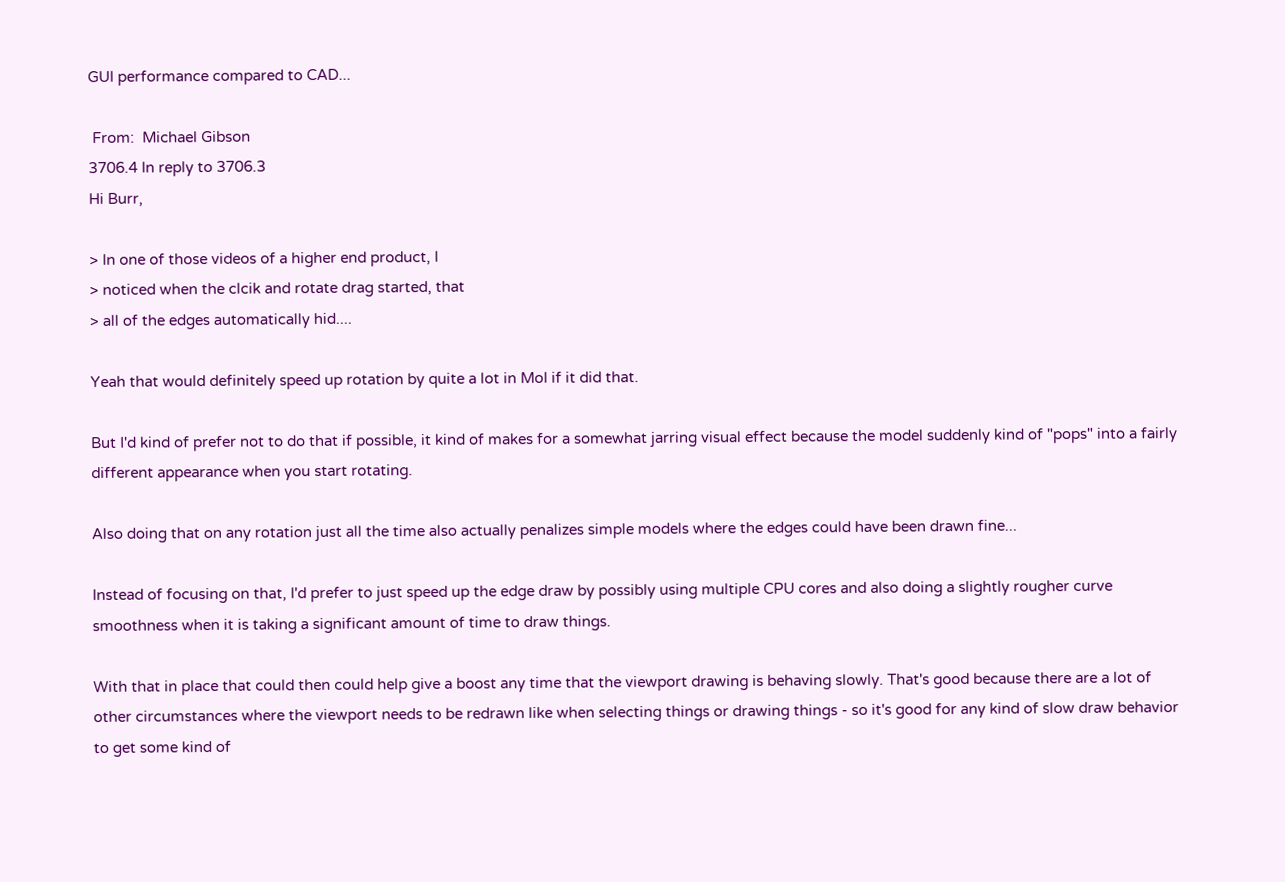GUI performance compared to CAD...

 From:  Michael Gibson
3706.4 In reply to 3706.3
Hi Burr,

> In one of those videos of a higher end product, I
> noticed when the clcik and rotate drag started, that
> all of the edges automatically hid....

Yeah that would definitely speed up rotation by quite a lot in MoI if it did that.

But I'd kind of prefer not to do that if possible, it kind of makes for a somewhat jarring visual effect because the model suddenly kind of "pops" into a fairly different appearance when you start rotating.

Also doing that on any rotation just all the time also actually penalizes simple models where the edges could have been drawn fine...

Instead of focusing on that, I'd prefer to just speed up the edge draw by possibly using multiple CPU cores and also doing a slightly rougher curve smoothness when it is taking a significant amount of time to draw things.

With that in place that could then could help give a boost any time that the viewport drawing is behaving slowly. That's good because there are a lot of other circumstances where the viewport needs to be redrawn like when selecting things or drawing things - so it's good for any kind of slow draw behavior to get some kind of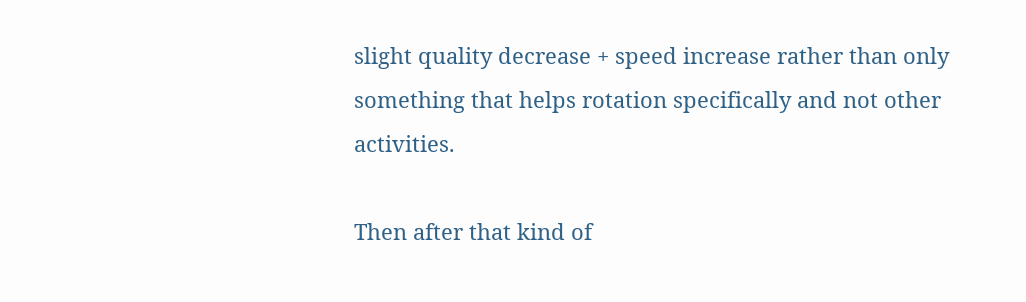slight quality decrease + speed increase rather than only something that helps rotation specifically and not other activities.

Then after that kind of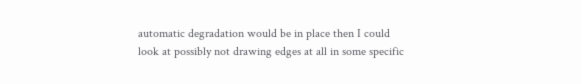automatic degradation would be in place then I could look at possibly not drawing edges at all in some specific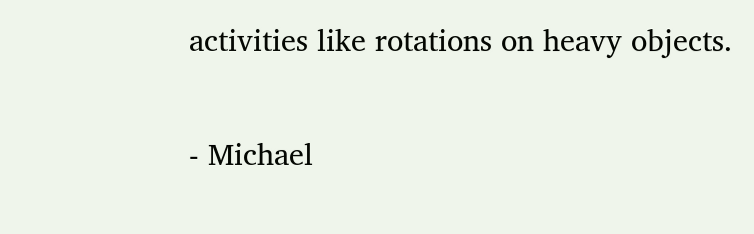activities like rotations on heavy objects.

- Michael